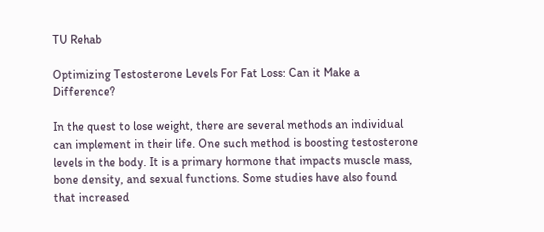TU Rehab

Optimizing Testosterone Levels For Fat Loss: Can it Make a Difference?

In the quest to lose weight, there are several methods an individual can implement in their life. One such method is boosting testosterone levels in the body. It is a primary hormone that impacts muscle mass, bone density, and sexual functions. Some studies have also found that increased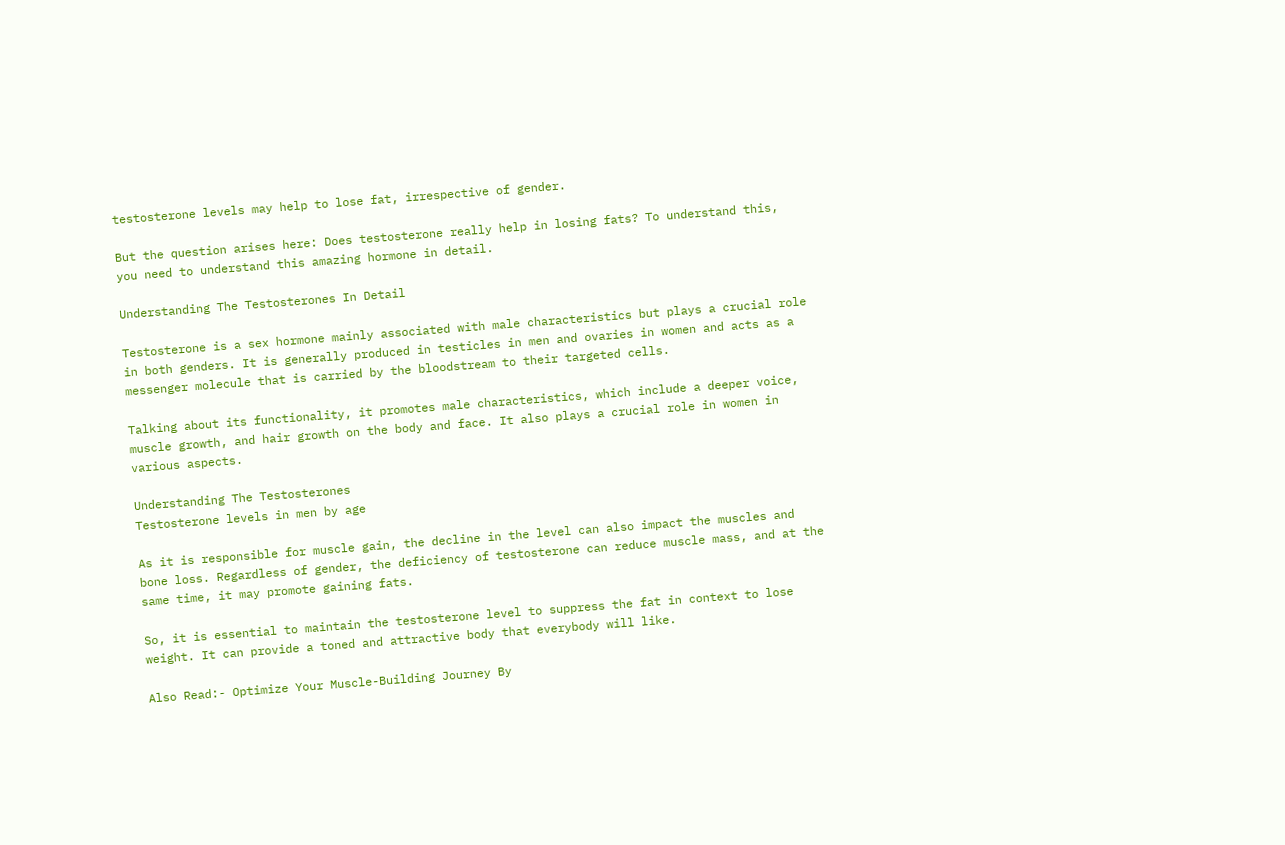testosterone levels may help to lose fat, irrespective of gender.

But the question arises here: Does testosterone really help in losing fats? To understand this, you need to understand this amazing hormone in detail.

Understanding The Testosterones In Detail

Testosterone is a sex hormone mainly associated with male characteristics but plays a crucial role in both genders. It is generally produced in testicles in men and ovaries in women and acts as a messenger molecule that is carried by the bloodstream to their targeted cells.

Talking about its functionality, it promotes male characteristics, which include a deeper voice, muscle growth, and hair growth on the body and face. It also plays a crucial role in women in various aspects.

Understanding The Testosterones
Testosterone levels in men by age

As it is responsible for muscle gain, the decline in the level can also impact the muscles and bone loss. Regardless of gender, the deficiency of testosterone can reduce muscle mass, and at the same time, it may promote gaining fats.

So, it is essential to maintain the testosterone level to suppress the fat in context to lose weight. It can provide a toned and attractive body that everybody will like.

Also Read:- Optimize Your Muscle-Building Journey By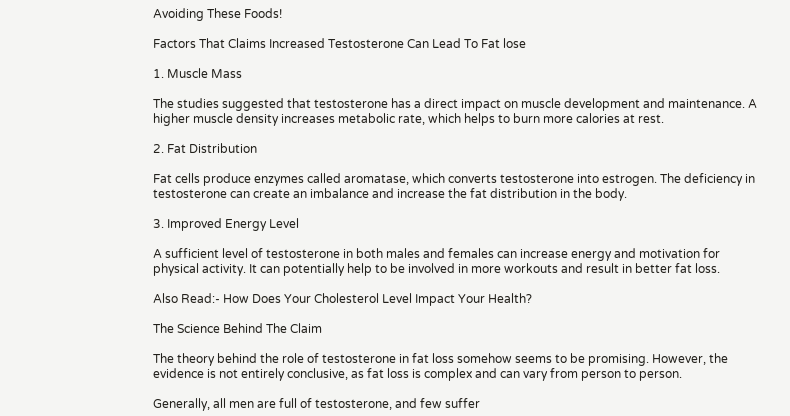Avoiding These Foods!

Factors That Claims Increased Testosterone Can Lead To Fat lose

1. Muscle Mass

The studies suggested that testosterone has a direct impact on muscle development and maintenance. A higher muscle density increases metabolic rate, which helps to burn more calories at rest.

2. Fat Distribution

Fat cells produce enzymes called aromatase, which converts testosterone into estrogen. The deficiency in testosterone can create an imbalance and increase the fat distribution in the body.

3. Improved Energy Level

A sufficient level of testosterone in both males and females can increase energy and motivation for physical activity. It can potentially help to be involved in more workouts and result in better fat loss.

Also Read:- How Does Your Cholesterol Level Impact Your Health?

The Science Behind The Claim

The theory behind the role of testosterone in fat loss somehow seems to be promising. However, the evidence is not entirely conclusive, as fat loss is complex and can vary from person to person.

Generally, all men are full of testosterone, and few suffer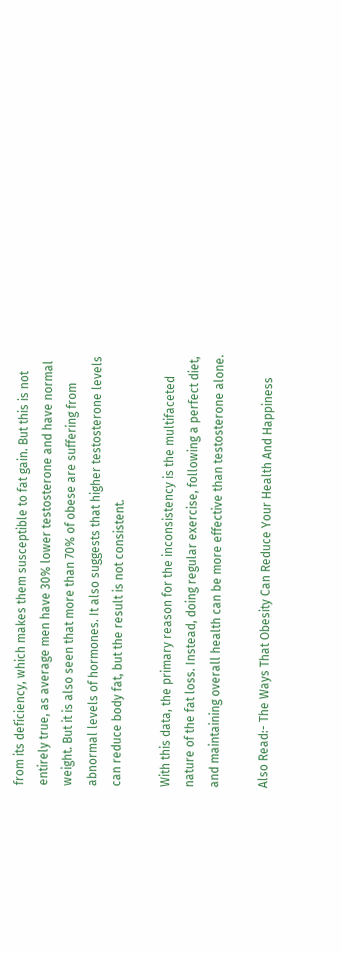from its deficiency, which makes them susceptible to fat gain. But this is not entirely true, as average men have 30% lower testosterone and have normal weight. But it is also seen that more than 70% of obese are suffering from abnormal levels of hormones. It also suggests that higher testosterone levels can reduce body fat, but the result is not consistent.

With this data, the primary reason for the inconsistency is the multifaceted nature of the fat loss. Instead, doing regular exercise, following a perfect diet, and maintaining overall health can be more effective than testosterone alone.

Also Read:- The Ways That Obesity Can Reduce Your Health And Happiness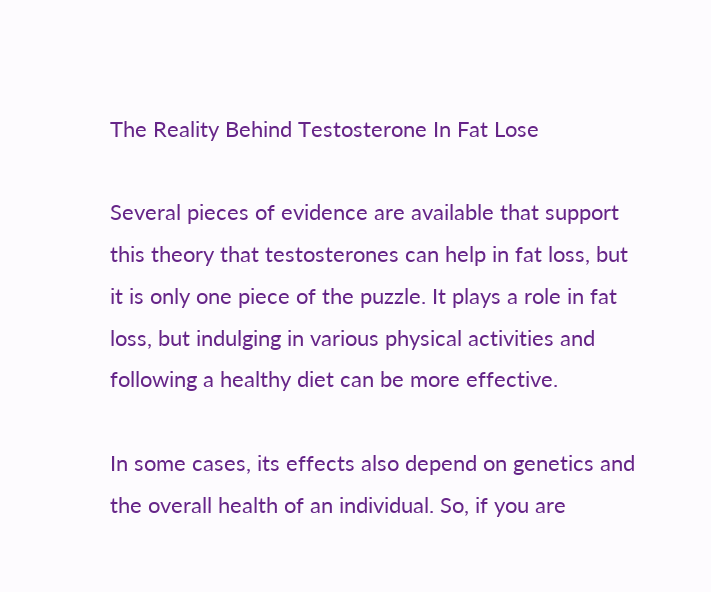The Reality Behind Testosterone In Fat Lose

Several pieces of evidence are available that support this theory that testosterones can help in fat loss, but it is only one piece of the puzzle. It plays a role in fat loss, but indulging in various physical activities and following a healthy diet can be more effective.

In some cases, its effects also depend on genetics and the overall health of an individual. So, if you are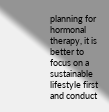planning for hormonal therapy, it is better to focus on a sustainable lifestyle first and conduct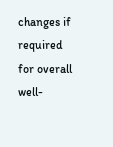changes if required for overall well-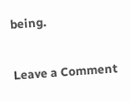being.

Leave a Comment